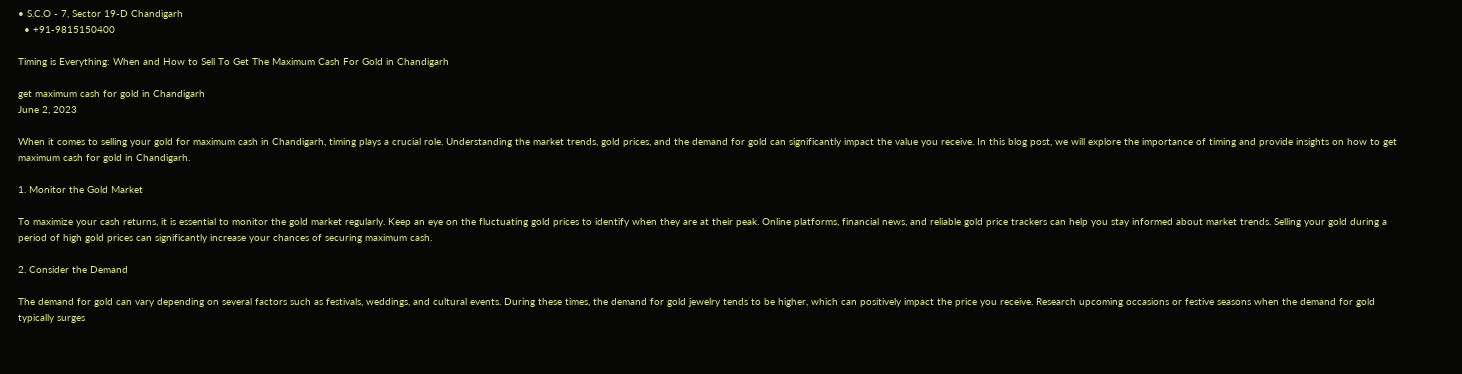• S.C.O - 7, Sector 19-D Chandigarh
  • +91-9815150400

Timing is Everything: When and How to Sell To Get The Maximum Cash For Gold in Chandigarh

get maximum cash for gold in Chandigarh
June 2, 2023

When it comes to selling your gold for maximum cash in Chandigarh, timing plays a crucial role. Understanding the market trends, gold prices, and the demand for gold can significantly impact the value you receive. In this blog post, we will explore the importance of timing and provide insights on how to get maximum cash for gold in Chandigarh.

1. Monitor the Gold Market

To maximize your cash returns, it is essential to monitor the gold market regularly. Keep an eye on the fluctuating gold prices to identify when they are at their peak. Online platforms, financial news, and reliable gold price trackers can help you stay informed about market trends. Selling your gold during a period of high gold prices can significantly increase your chances of securing maximum cash.

2. Consider the Demand

The demand for gold can vary depending on several factors such as festivals, weddings, and cultural events. During these times, the demand for gold jewelry tends to be higher, which can positively impact the price you receive. Research upcoming occasions or festive seasons when the demand for gold typically surges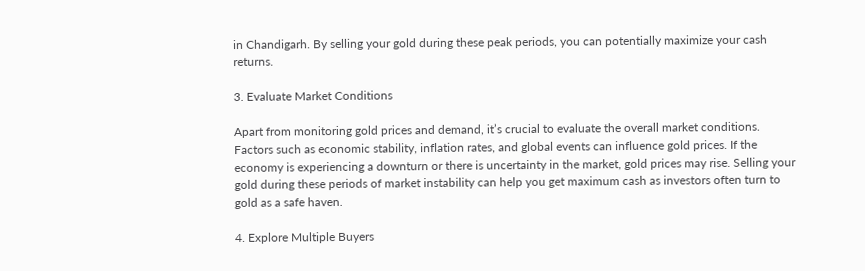in Chandigarh. By selling your gold during these peak periods, you can potentially maximize your cash returns.

3. Evaluate Market Conditions

Apart from monitoring gold prices and demand, it’s crucial to evaluate the overall market conditions. Factors such as economic stability, inflation rates, and global events can influence gold prices. If the economy is experiencing a downturn or there is uncertainty in the market, gold prices may rise. Selling your gold during these periods of market instability can help you get maximum cash as investors often turn to gold as a safe haven.

4. Explore Multiple Buyers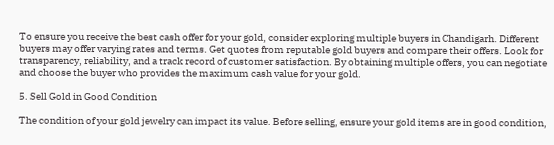To ensure you receive the best cash offer for your gold, consider exploring multiple buyers in Chandigarh. Different buyers may offer varying rates and terms. Get quotes from reputable gold buyers and compare their offers. Look for transparency, reliability, and a track record of customer satisfaction. By obtaining multiple offers, you can negotiate and choose the buyer who provides the maximum cash value for your gold.

5. Sell Gold in Good Condition

The condition of your gold jewelry can impact its value. Before selling, ensure your gold items are in good condition,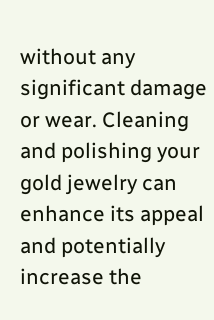without any significant damage or wear. Cleaning and polishing your gold jewelry can enhance its appeal and potentially increase the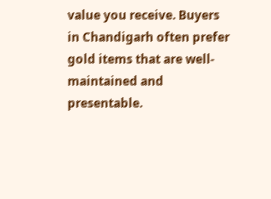value you receive. Buyers in Chandigarh often prefer gold items that are well-maintained and presentable.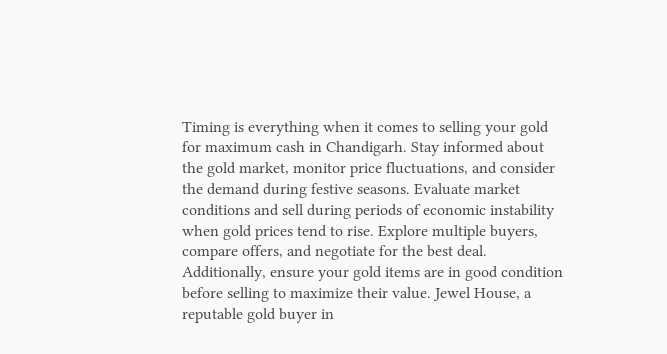Timing is everything when it comes to selling your gold for maximum cash in Chandigarh. Stay informed about the gold market, monitor price fluctuations, and consider the demand during festive seasons. Evaluate market conditions and sell during periods of economic instability when gold prices tend to rise. Explore multiple buyers, compare offers, and negotiate for the best deal. Additionally, ensure your gold items are in good condition before selling to maximize their value. Jewel House, a reputable gold buyer in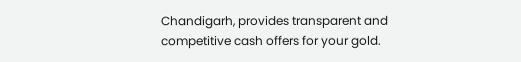Chandigarh, provides transparent and competitive cash offers for your gold.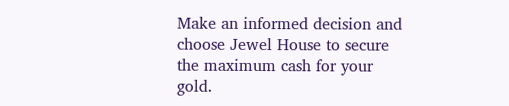Make an informed decision and choose Jewel House to secure the maximum cash for your gold.